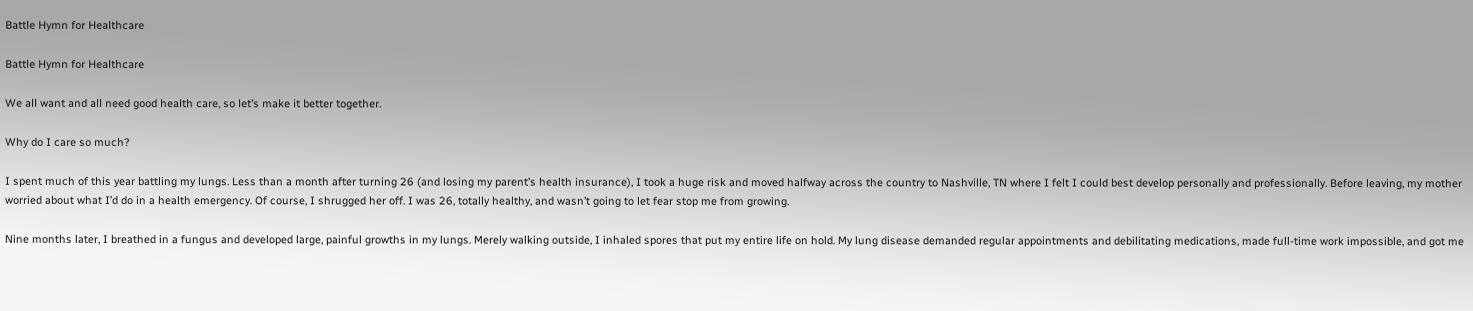Battle Hymn for Healthcare

Battle Hymn for Healthcare

We all want and all need good health care, so let’s make it better together.

Why do I care so much?

I spent much of this year battling my lungs. Less than a month after turning 26 (and losing my parent’s health insurance), I took a huge risk and moved halfway across the country to Nashville, TN where I felt I could best develop personally and professionally. Before leaving, my mother worried about what I’d do in a health emergency. Of course, I shrugged her off. I was 26, totally healthy, and wasn’t going to let fear stop me from growing.

Nine months later, I breathed in a fungus and developed large, painful growths in my lungs. Merely walking outside, I inhaled spores that put my entire life on hold. My lung disease demanded regular appointments and debilitating medications, made full-time work impossible, and got me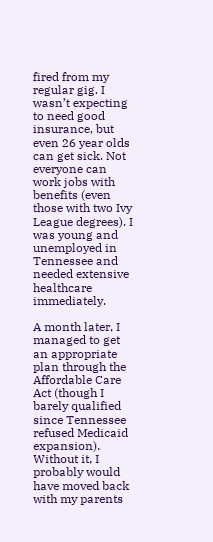fired from my regular gig. I wasn’t expecting to need good insurance, but even 26 year olds can get sick. Not everyone can work jobs with benefits (even those with two Ivy League degrees). I was young and unemployed in Tennessee and needed extensive healthcare immediately.

A month later, I managed to get an appropriate plan through the Affordable Care Act (though I barely qualified since Tennessee refused Medicaid expansion). Without it, I probably would have moved back with my parents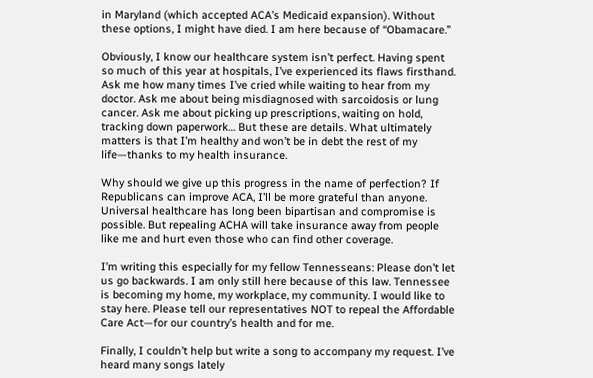in Maryland (which accepted ACA’s Medicaid expansion). Without these options, I might have died. I am here because of “Obamacare.”

Obviously, I know our healthcare system isn’t perfect. Having spent so much of this year at hospitals, I’ve experienced its flaws firsthand. Ask me how many times I’ve cried while waiting to hear from my doctor. Ask me about being misdiagnosed with sarcoidosis or lung cancer. Ask me about picking up prescriptions, waiting on hold, tracking down paperwork… But these are details. What ultimately matters is that I’m healthy and won’t be in debt the rest of my life—thanks to my health insurance.

Why should we give up this progress in the name of perfection? If Republicans can improve ACA, I’ll be more grateful than anyone. Universal healthcare has long been bipartisan and compromise is possible. But repealing ACHA will take insurance away from people like me and hurt even those who can find other coverage.

I’m writing this especially for my fellow Tennesseans: Please don’t let us go backwards. I am only still here because of this law. Tennessee is becoming my home, my workplace, my community. I would like to stay here. Please tell our representatives NOT to repeal the Affordable Care Act—for our country’s health and for me.

Finally, I couldn’t help but write a song to accompany my request. I’ve heard many songs lately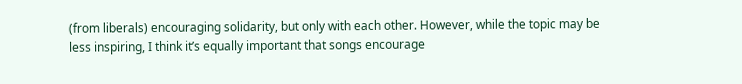(from liberals) encouraging solidarity, but only with each other. However, while the topic may be less inspiring, I think it’s equally important that songs encourage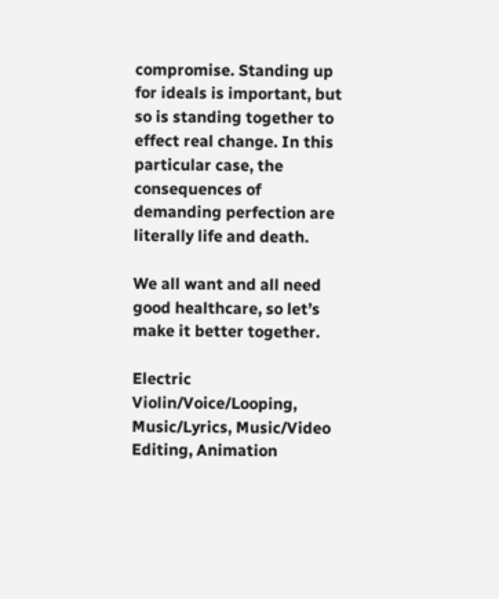compromise. Standing up for ideals is important, but so is standing together to effect real change. In this particular case, the consequences of demanding perfection are literally life and death.

We all want and all need good healthcare, so let’s make it better together.

Electric Violin/Voice/Looping, Music/Lyrics, Music/Video Editing, Animation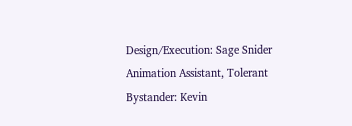Design/Execution: Sage Snider
Animation Assistant, Tolerant Bystander: Kevin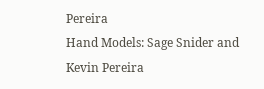Pereira
Hand Models: Sage Snider and Kevin Pereira